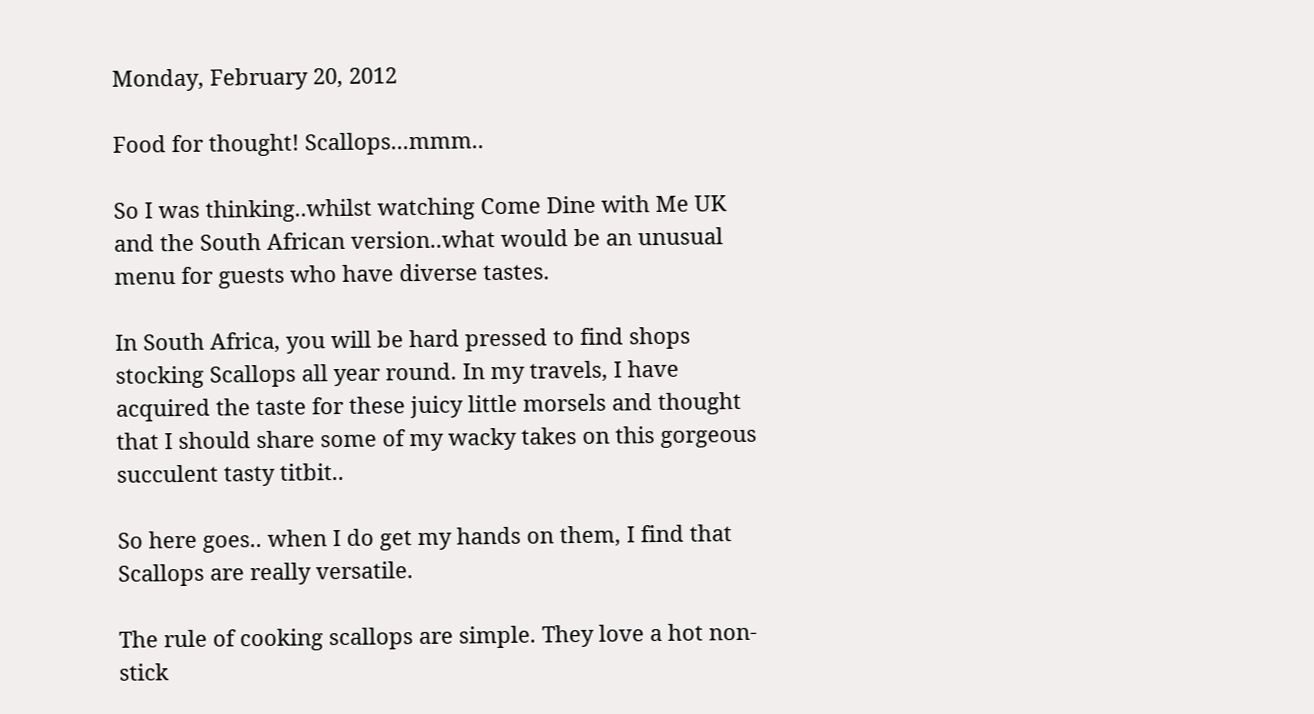Monday, February 20, 2012

Food for thought! Scallops...mmm..

So I was thinking..whilst watching Come Dine with Me UK and the South African version..what would be an unusual menu for guests who have diverse tastes.

In South Africa, you will be hard pressed to find shops stocking Scallops all year round. In my travels, I have acquired the taste for these juicy little morsels and thought that I should share some of my wacky takes on this gorgeous succulent tasty titbit..

So here goes.. when I do get my hands on them, I find that Scallops are really versatile.

The rule of cooking scallops are simple. They love a hot non-stick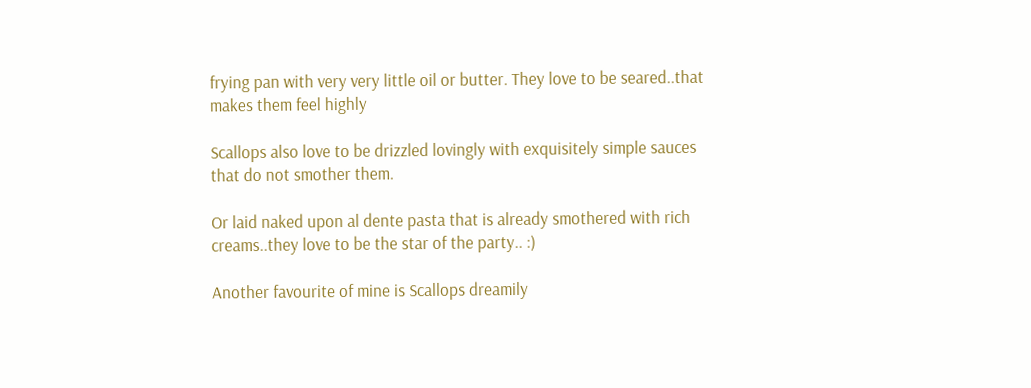frying pan with very very little oil or butter. They love to be seared..that makes them feel highly

Scallops also love to be drizzled lovingly with exquisitely simple sauces that do not smother them.

Or laid naked upon al dente pasta that is already smothered with rich creams..they love to be the star of the party.. :)

Another favourite of mine is Scallops dreamily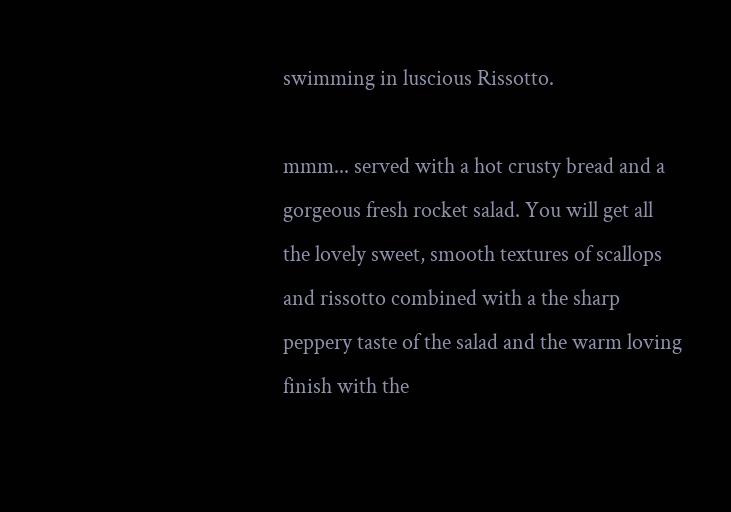swimming in luscious Rissotto.

mmm... served with a hot crusty bread and a gorgeous fresh rocket salad. You will get all the lovely sweet, smooth textures of scallops and rissotto combined with a the sharp peppery taste of the salad and the warm loving finish with the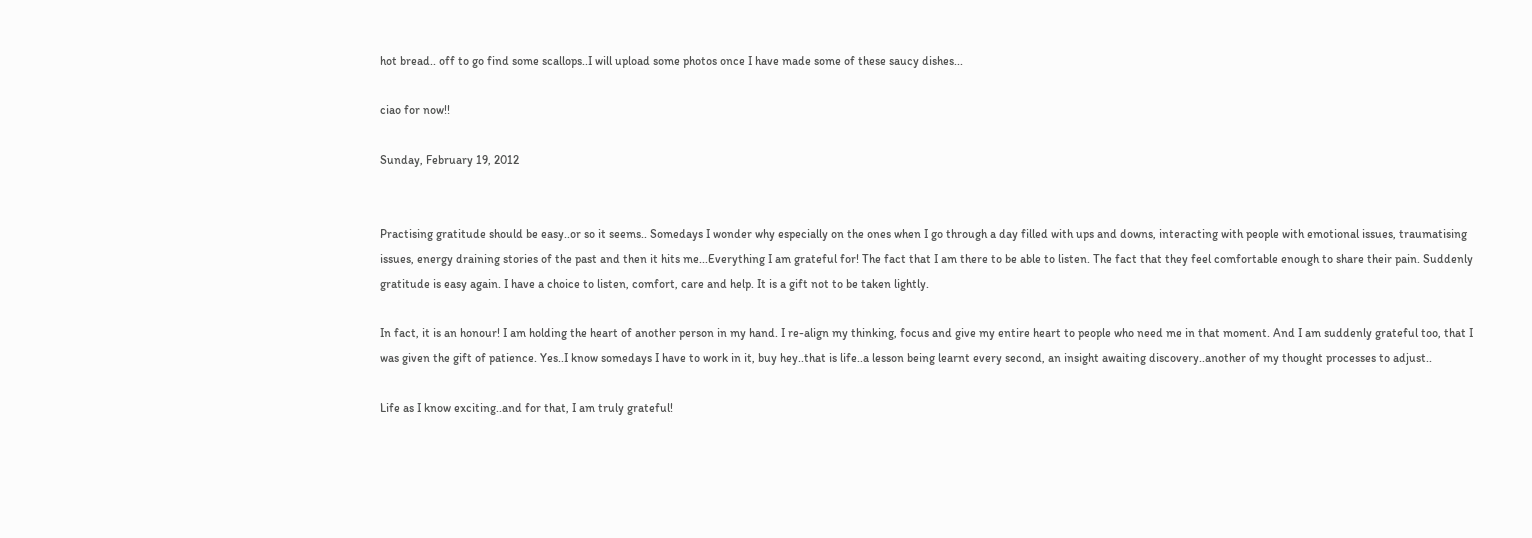hot bread.. off to go find some scallops..I will upload some photos once I have made some of these saucy dishes...

ciao for now!!

Sunday, February 19, 2012


Practising gratitude should be easy..or so it seems.. Somedays I wonder why especially on the ones when I go through a day filled with ups and downs, interacting with people with emotional issues, traumatising issues, energy draining stories of the past and then it hits me...Everything I am grateful for! The fact that I am there to be able to listen. The fact that they feel comfortable enough to share their pain. Suddenly gratitude is easy again. I have a choice to listen, comfort, care and help. It is a gift not to be taken lightly.

In fact, it is an honour! I am holding the heart of another person in my hand. I re-align my thinking, focus and give my entire heart to people who need me in that moment. And I am suddenly grateful too, that I was given the gift of patience. Yes..I know somedays I have to work in it, buy hey..that is life..a lesson being learnt every second, an insight awaiting discovery..another of my thought processes to adjust..

Life as I know exciting..and for that, I am truly grateful!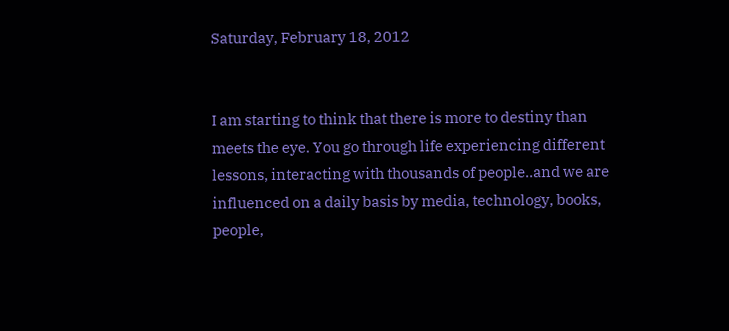Saturday, February 18, 2012


I am starting to think that there is more to destiny than meets the eye. You go through life experiencing different lessons, interacting with thousands of people..and we are influenced on a daily basis by media, technology, books, people,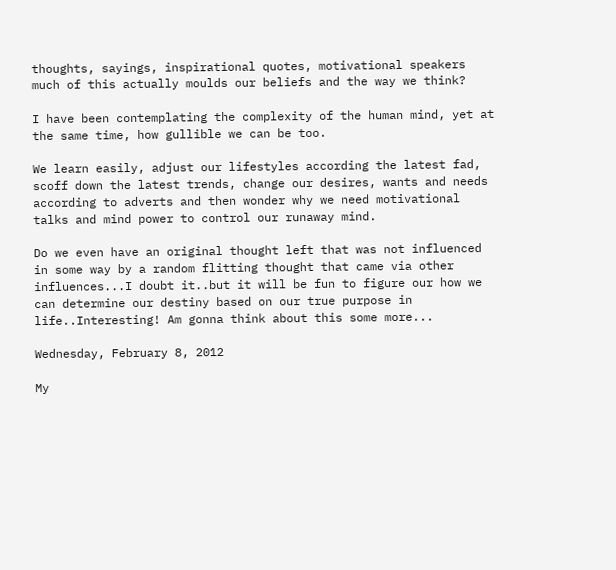thoughts, sayings, inspirational quotes, motivational speakers much of this actually moulds our beliefs and the way we think?

I have been contemplating the complexity of the human mind, yet at the same time, how gullible we can be too.

We learn easily, adjust our lifestyles according the latest fad, scoff down the latest trends, change our desires, wants and needs according to adverts and then wonder why we need motivational talks and mind power to control our runaway mind.

Do we even have an original thought left that was not influenced in some way by a random flitting thought that came via other influences...I doubt it..but it will be fun to figure our how we can determine our destiny based on our true purpose in life..Interesting! Am gonna think about this some more...

Wednesday, February 8, 2012

My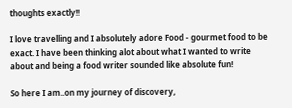thoughts exactly!!

I love travelling and I absolutely adore Food - gourmet food to be exact. I have been thinking alot about what I wanted to write about and being a food writer sounded like absolute fun!

So here I am..on my journey of discovery,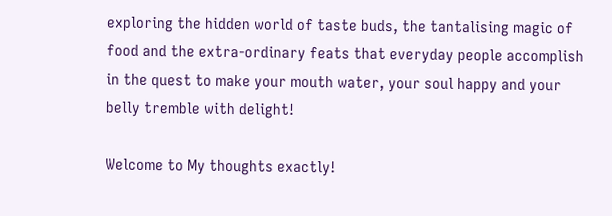exploring the hidden world of taste buds, the tantalising magic of food and the extra-ordinary feats that everyday people accomplish in the quest to make your mouth water, your soul happy and your belly tremble with delight!

Welcome to My thoughts exactly!